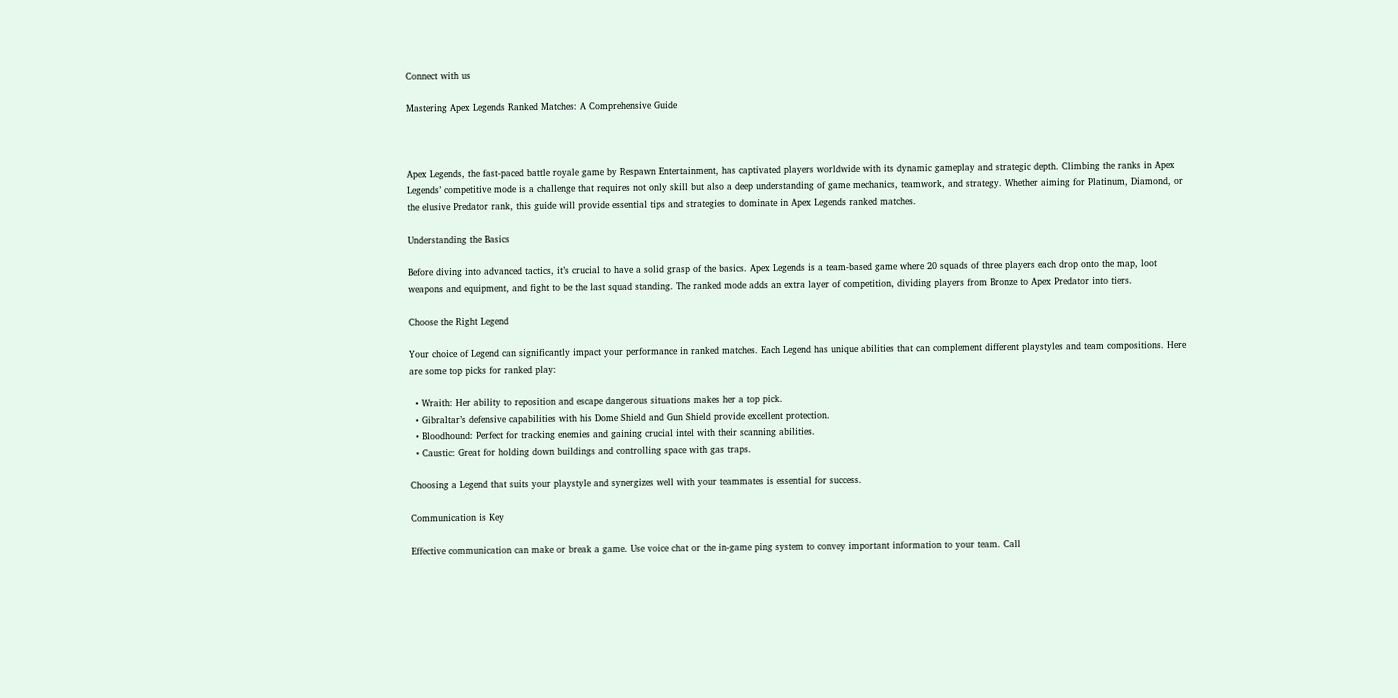Connect with us

Mastering Apex Legends Ranked Matches: A Comprehensive Guide



Apex Legends, the fast-paced battle royale game by Respawn Entertainment, has captivated players worldwide with its dynamic gameplay and strategic depth. Climbing the ranks in Apex Legends’ competitive mode is a challenge that requires not only skill but also a deep understanding of game mechanics, teamwork, and strategy. Whether aiming for Platinum, Diamond, or the elusive Predator rank, this guide will provide essential tips and strategies to dominate in Apex Legends ranked matches.

Understanding the Basics

Before diving into advanced tactics, it’s crucial to have a solid grasp of the basics. Apex Legends is a team-based game where 20 squads of three players each drop onto the map, loot weapons and equipment, and fight to be the last squad standing. The ranked mode adds an extra layer of competition, dividing players from Bronze to Apex Predator into tiers.

Choose the Right Legend

Your choice of Legend can significantly impact your performance in ranked matches. Each Legend has unique abilities that can complement different playstyles and team compositions. Here are some top picks for ranked play:

  • Wraith: Her ability to reposition and escape dangerous situations makes her a top pick.
  • Gibraltar’s defensive capabilities with his Dome Shield and Gun Shield provide excellent protection.
  • Bloodhound: Perfect for tracking enemies and gaining crucial intel with their scanning abilities.
  • Caustic: Great for holding down buildings and controlling space with gas traps.

Choosing a Legend that suits your playstyle and synergizes well with your teammates is essential for success.

Communication is Key

Effective communication can make or break a game. Use voice chat or the in-game ping system to convey important information to your team. Call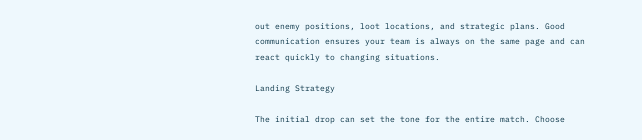out enemy positions, loot locations, and strategic plans. Good communication ensures your team is always on the same page and can react quickly to changing situations.

Landing Strategy

The initial drop can set the tone for the entire match. Choose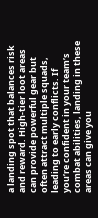a landing spot that balances risk and reward. High-tier loot areas can provide powerful gear but often attract multiple squads, leading to early conflicts. If you’re confident in your team’s combat abilities, landing in these areas can give you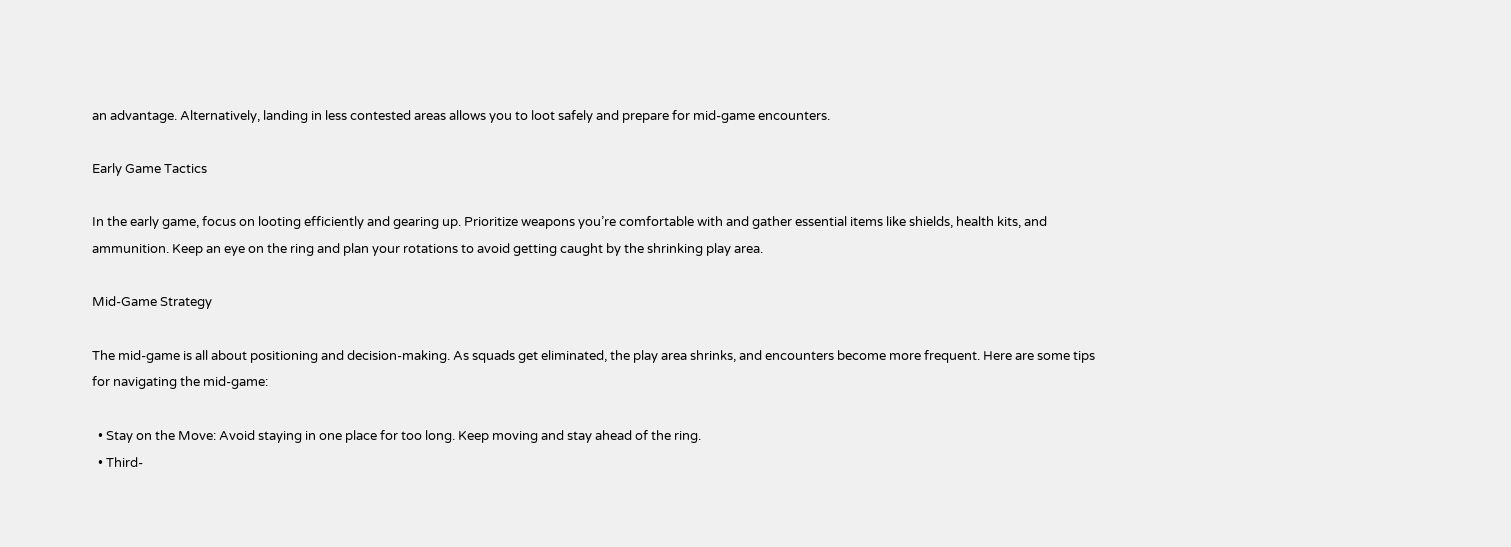an advantage. Alternatively, landing in less contested areas allows you to loot safely and prepare for mid-game encounters.

Early Game Tactics

In the early game, focus on looting efficiently and gearing up. Prioritize weapons you’re comfortable with and gather essential items like shields, health kits, and ammunition. Keep an eye on the ring and plan your rotations to avoid getting caught by the shrinking play area.

Mid-Game Strategy

The mid-game is all about positioning and decision-making. As squads get eliminated, the play area shrinks, and encounters become more frequent. Here are some tips for navigating the mid-game:

  • Stay on the Move: Avoid staying in one place for too long. Keep moving and stay ahead of the ring.
  • Third-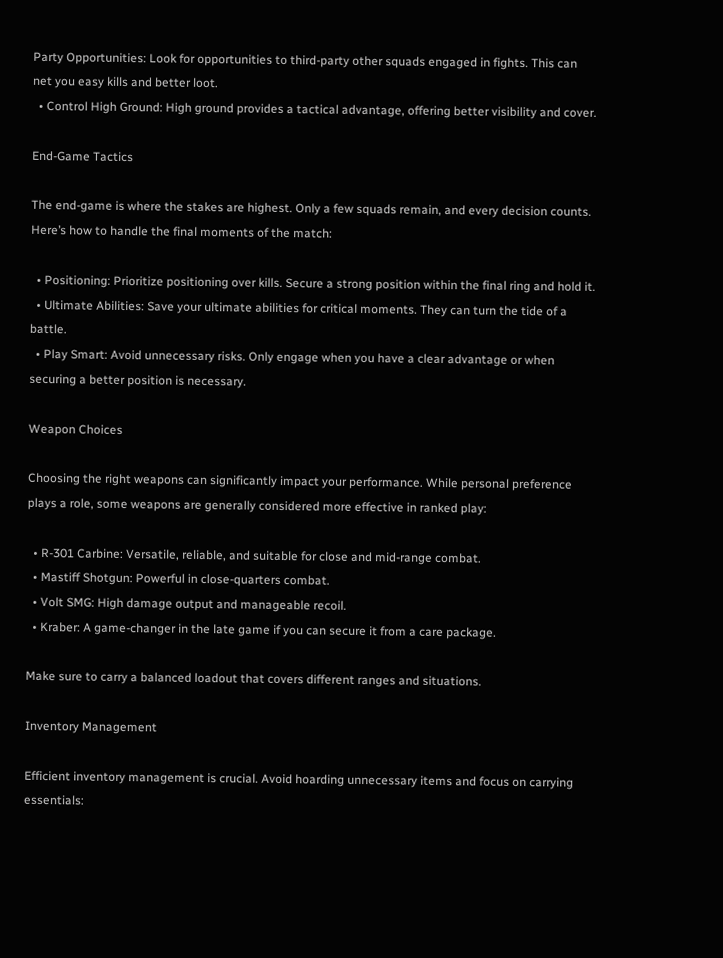Party Opportunities: Look for opportunities to third-party other squads engaged in fights. This can net you easy kills and better loot.
  • Control High Ground: High ground provides a tactical advantage, offering better visibility and cover.

End-Game Tactics

The end-game is where the stakes are highest. Only a few squads remain, and every decision counts. Here’s how to handle the final moments of the match:

  • Positioning: Prioritize positioning over kills. Secure a strong position within the final ring and hold it.
  • Ultimate Abilities: Save your ultimate abilities for critical moments. They can turn the tide of a battle.
  • Play Smart: Avoid unnecessary risks. Only engage when you have a clear advantage or when securing a better position is necessary.

Weapon Choices

Choosing the right weapons can significantly impact your performance. While personal preference plays a role, some weapons are generally considered more effective in ranked play:

  • R-301 Carbine: Versatile, reliable, and suitable for close and mid-range combat.
  • Mastiff Shotgun: Powerful in close-quarters combat.
  • Volt SMG: High damage output and manageable recoil.
  • Kraber: A game-changer in the late game if you can secure it from a care package.

Make sure to carry a balanced loadout that covers different ranges and situations.

Inventory Management

Efficient inventory management is crucial. Avoid hoarding unnecessary items and focus on carrying essentials: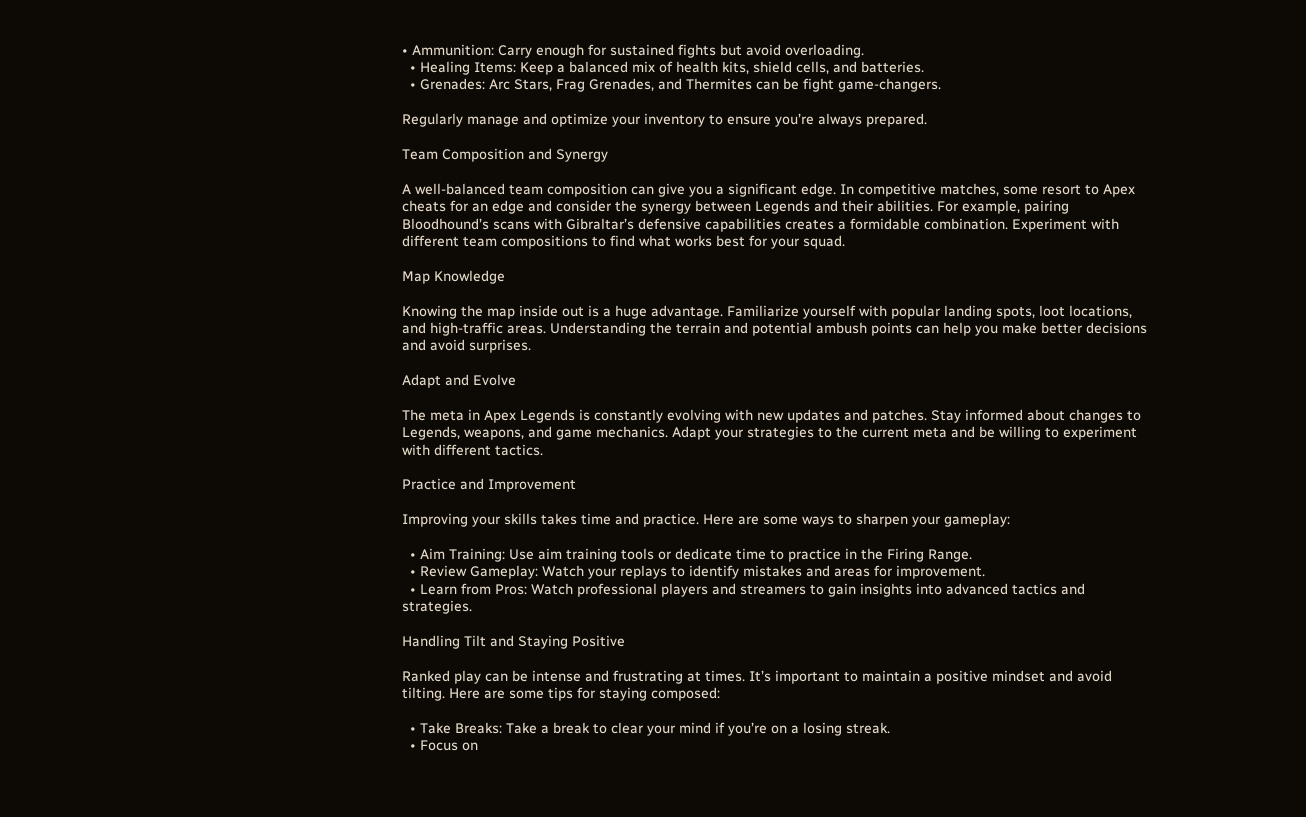• Ammunition: Carry enough for sustained fights but avoid overloading.
  • Healing Items: Keep a balanced mix of health kits, shield cells, and batteries.
  • Grenades: Arc Stars, Frag Grenades, and Thermites can be fight game-changers.

Regularly manage and optimize your inventory to ensure you’re always prepared.

Team Composition and Synergy

A well-balanced team composition can give you a significant edge. In competitive matches, some resort to Apex cheats for an edge and consider the synergy between Legends and their abilities. For example, pairing Bloodhound’s scans with Gibraltar’s defensive capabilities creates a formidable combination. Experiment with different team compositions to find what works best for your squad.

Map Knowledge

Knowing the map inside out is a huge advantage. Familiarize yourself with popular landing spots, loot locations, and high-traffic areas. Understanding the terrain and potential ambush points can help you make better decisions and avoid surprises.

Adapt and Evolve

The meta in Apex Legends is constantly evolving with new updates and patches. Stay informed about changes to Legends, weapons, and game mechanics. Adapt your strategies to the current meta and be willing to experiment with different tactics.

Practice and Improvement

Improving your skills takes time and practice. Here are some ways to sharpen your gameplay:

  • Aim Training: Use aim training tools or dedicate time to practice in the Firing Range.
  • Review Gameplay: Watch your replays to identify mistakes and areas for improvement.
  • Learn from Pros: Watch professional players and streamers to gain insights into advanced tactics and strategies.

Handling Tilt and Staying Positive

Ranked play can be intense and frustrating at times. It’s important to maintain a positive mindset and avoid tilting. Here are some tips for staying composed:

  • Take Breaks: Take a break to clear your mind if you’re on a losing streak.
  • Focus on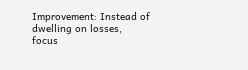Improvement: Instead of dwelling on losses, focus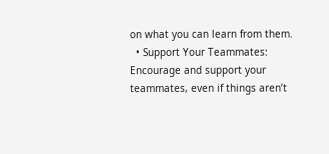on what you can learn from them.
  • Support Your Teammates: Encourage and support your teammates, even if things aren’t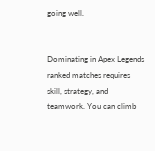going well.


Dominating in Apex Legends ranked matches requires skill, strategy, and teamwork. You can climb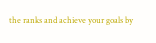the ranks and achieve your goals by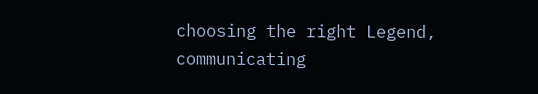choosing the right Legend, communicating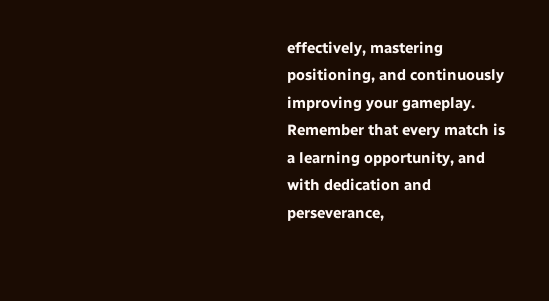effectively, mastering positioning, and continuously improving your gameplay. Remember that every match is a learning opportunity, and with dedication and perseverance,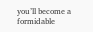you’ll become a formidable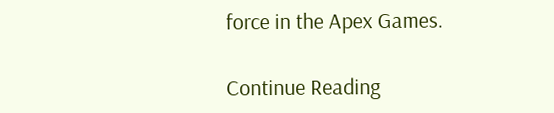force in the Apex Games.

Continue Reading